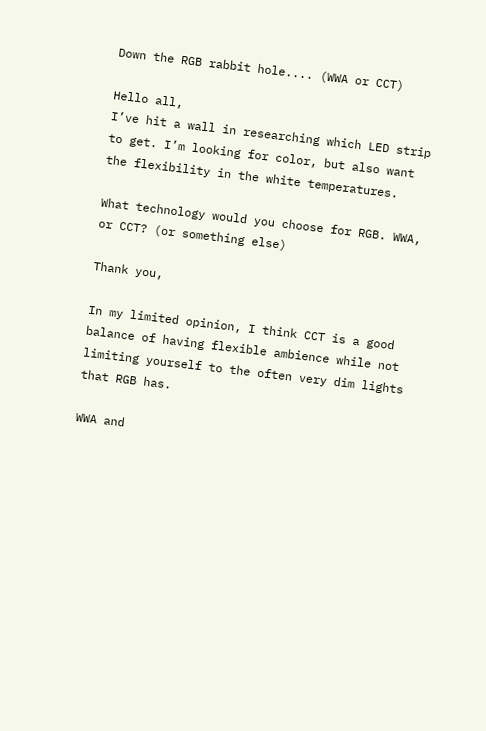Down the RGB rabbit hole.... (WWA or CCT)

Hello all,
I’ve hit a wall in researching which LED strip to get. I’m looking for color, but also want the flexibility in the white temperatures.

What technology would you choose for RGB. WWA, or CCT? (or something else)

Thank you,

In my limited opinion, I think CCT is a good balance of having flexible ambience while not limiting yourself to the often very dim lights that RGB has.

WWA and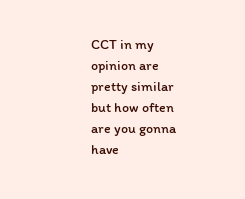CCT in my opinion are pretty similar but how often are you gonna have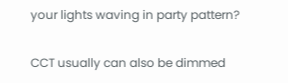your lights waving in party pattern?

CCT usually can also be dimmed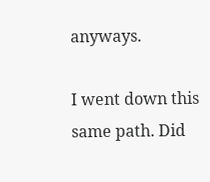anyways.

I went down this same path. Did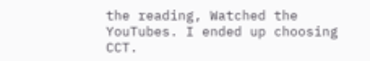the reading, Watched the YouTubes. I ended up choosing CCT.